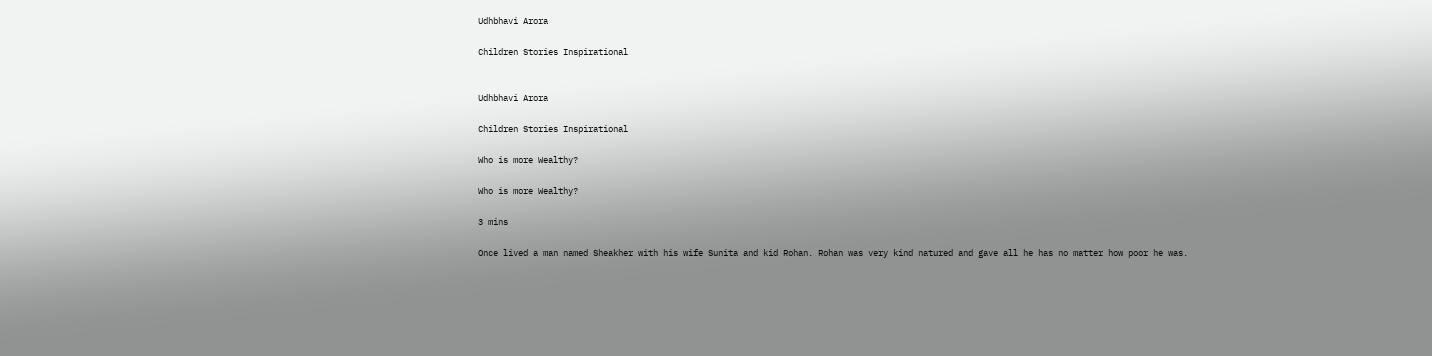Udhbhavi Arora

Children Stories Inspirational


Udhbhavi Arora

Children Stories Inspirational

Who is more Wealthy?

Who is more Wealthy?

3 mins

Once lived a man named Sheakher with his wife Sunita and kid Rohan. Rohan was very kind natured and gave all he has no matter how poor he was.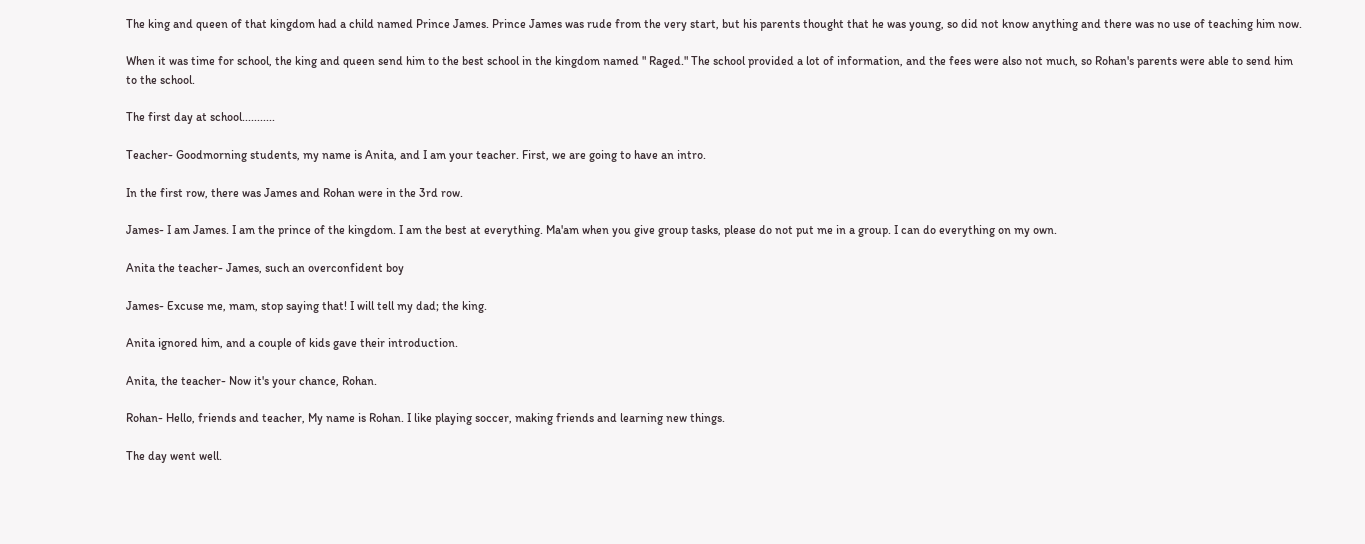The king and queen of that kingdom had a child named Prince James. Prince James was rude from the very start, but his parents thought that he was young, so did not know anything and there was no use of teaching him now.

When it was time for school, the king and queen send him to the best school in the kingdom named " Raged." The school provided a lot of information, and the fees were also not much, so Rohan's parents were able to send him to the school.

The first day at school...........

Teacher- Goodmorning students, my name is Anita, and I am your teacher. First, we are going to have an intro.

In the first row, there was James and Rohan were in the 3rd row.

James- I am James. I am the prince of the kingdom. I am the best at everything. Ma'am when you give group tasks, please do not put me in a group. I can do everything on my own.

Anita the teacher- James, such an overconfident boy

James- Excuse me, mam, stop saying that! I will tell my dad; the king.

Anita ignored him, and a couple of kids gave their introduction.

Anita, the teacher- Now it's your chance, Rohan.

Rohan- Hello, friends and teacher, My name is Rohan. I like playing soccer, making friends and learning new things.

The day went well.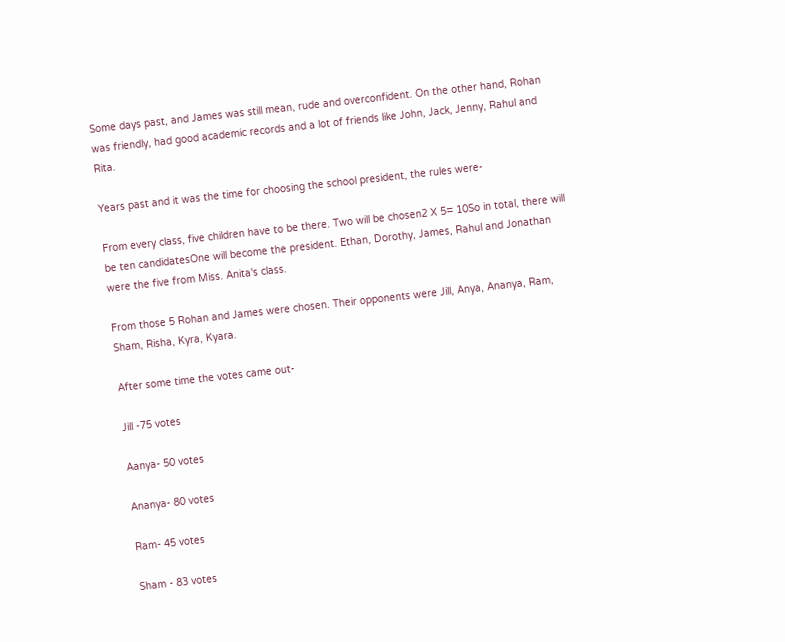Some days past, and James was still mean, rude and overconfident. On the other hand, Rohan was friendly, had good academic records and a lot of friends like John, Jack, Jenny, Rahul and Rita.

Years past and it was the time for choosing the school president, the rules were-

From every class, five children have to be there. Two will be chosen2 X 5= 10So in total, there will be ten candidatesOne will become the president. Ethan, Dorothy, James, Rahul and Jonathan were the five from Miss. Anita's class.

From those 5 Rohan and James were chosen. Their opponents were Jill, Anya, Ananya, Ram, Sham, Risha, Kyra, Kyara.

After some time the votes came out-

Jill -75 votes

Aanya- 50 votes

Ananya- 80 votes

Ram- 45 votes

Sham - 83 votes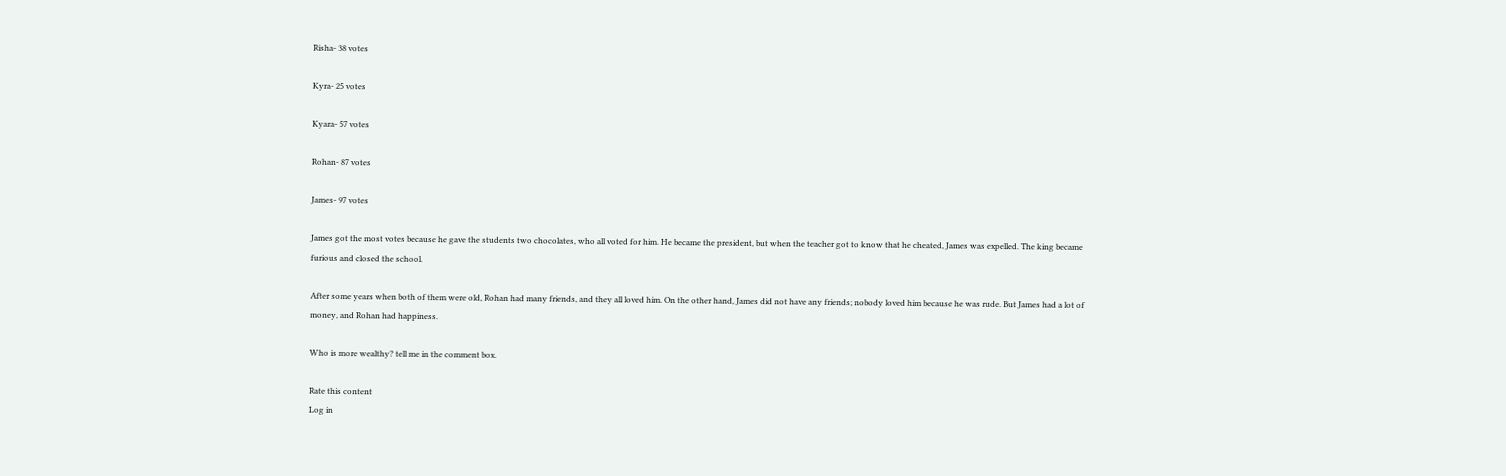Risha- 38 votes

Kyra- 25 votes

Kyara- 57 votes

Rohan- 87 votes

James- 97 votes

James got the most votes because he gave the students two chocolates, who all voted for him. He became the president, but when the teacher got to know that he cheated, James was expelled. The king became furious and closed the school.

After some years when both of them were old, Rohan had many friends, and they all loved him. On the other hand, James did not have any friends; nobody loved him because he was rude. But James had a lot of money, and Rohan had happiness.

Who is more wealthy? tell me in the comment box.

Rate this content
Log in